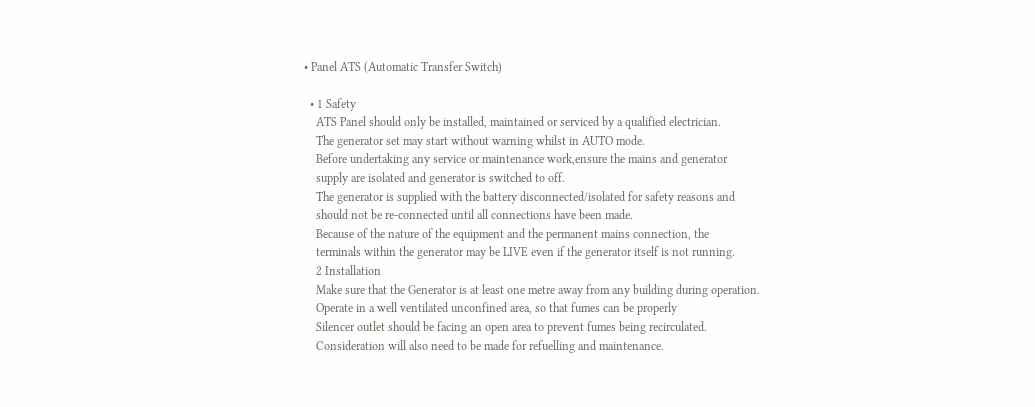• Panel ATS (Automatic Transfer Switch)

  • 1 Safety
    ATS Panel should only be installed, maintained or serviced by a qualified electrician.
    The generator set may start without warning whilst in AUTO mode.
    Before undertaking any service or maintenance work,ensure the mains and generator
    supply are isolated and generator is switched to off.
    The generator is supplied with the battery disconnected/isolated for safety reasons and
    should not be re-connected until all connections have been made.
    Because of the nature of the equipment and the permanent mains connection, the
    terminals within the generator may be LIVE even if the generator itself is not running.
    2 Installation
    Make sure that the Generator is at least one metre away from any building during operation.
    Operate in a well ventilated unconfined area, so that fumes can be properly
    Silencer outlet should be facing an open area to prevent fumes being recirculated.
    Consideration will also need to be made for refuelling and maintenance.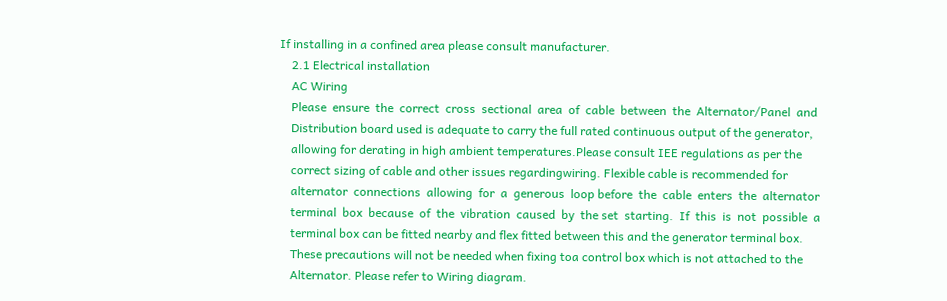If installing in a confined area please consult manufacturer.
    2.1 Electrical installation
    AC Wiring
    Please  ensure  the  correct  cross  sectional  area  of  cable  between  the  Alternator/Panel  and
    Distribution board used is adequate to carry the full rated continuous output of the generator,
    allowing for derating in high ambient temperatures.Please consult IEE regulations as per the
    correct sizing of cable and other issues regardingwiring. Flexible cable is recommended for
    alternator  connections  allowing  for  a  generous  loop before  the  cable  enters  the  alternator
    terminal  box  because  of  the  vibration  caused  by  the set  starting.  If  this  is  not  possible  a
    terminal box can be fitted nearby and flex fitted between this and the generator terminal box.
    These precautions will not be needed when fixing toa control box which is not attached to the
    Alternator. Please refer to Wiring diagram.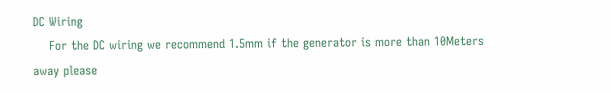DC Wiring
    For the DC wiring we recommend 1.5mm if the generator is more than 10Meters away please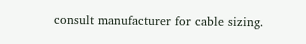consult manufacturer for cable sizing.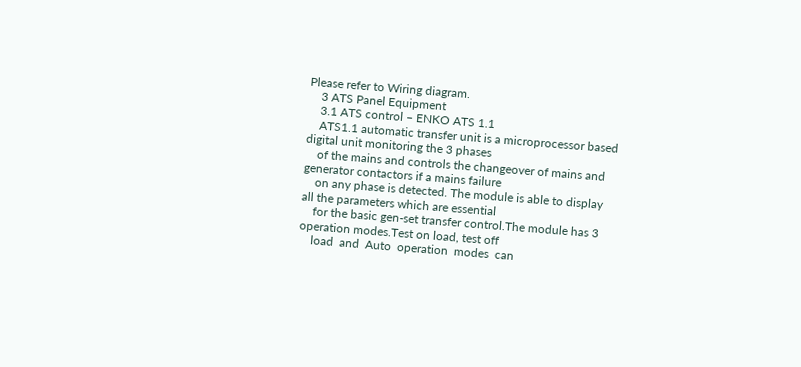Please refer to Wiring diagram.
    3 ATS Panel Equipment
    3.1 ATS control – ENKO ATS 1.1
    ATS1.1 automatic transfer unit is a microprocessor based digital unit monitoring the 3 phases
    of the mains and controls the changeover of mains and generator contactors if a mains failure
    on any phase is detected. The module is able to display all the parameters which are essential
    for the basic gen-set transfer control.The module has 3 operation modes.Test on load, test off
    load  and  Auto  operation  modes  can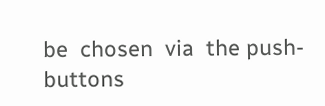be  chosen  via  the push-buttons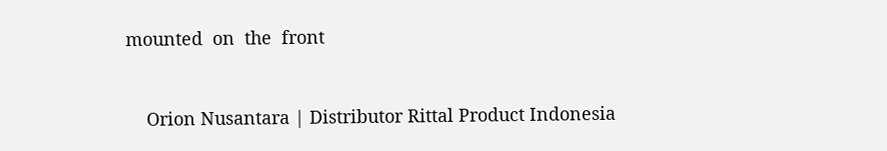mounted  on  the  front



    Orion Nusantara | Distributor Rittal Product Indonesia